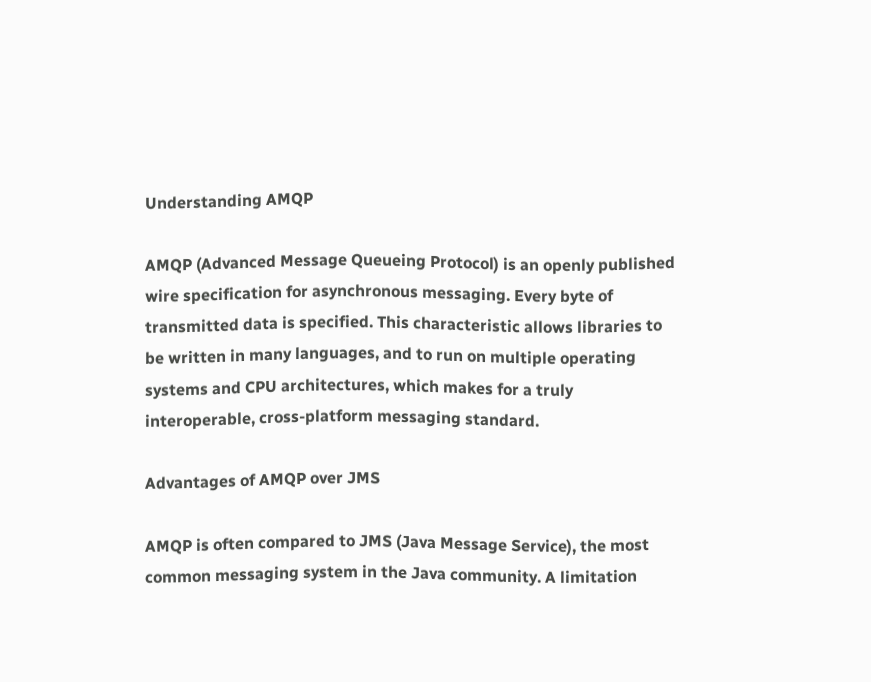Understanding AMQP

AMQP (Advanced Message Queueing Protocol) is an openly published wire specification for asynchronous messaging. Every byte of transmitted data is specified. This characteristic allows libraries to be written in many languages, and to run on multiple operating systems and CPU architectures, which makes for a truly interoperable, cross-platform messaging standard.

Advantages of AMQP over JMS

AMQP is often compared to JMS (Java Message Service), the most common messaging system in the Java community. A limitation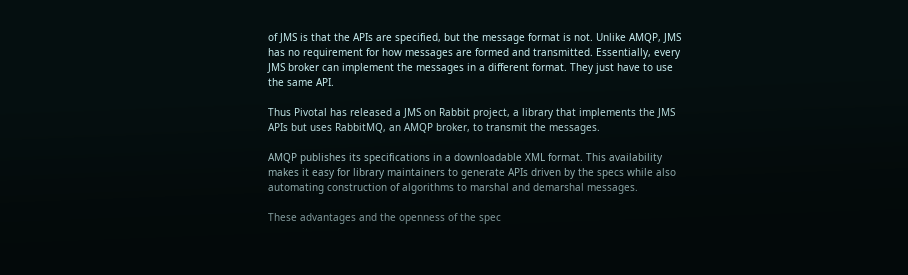of JMS is that the APIs are specified, but the message format is not. Unlike AMQP, JMS has no requirement for how messages are formed and transmitted. Essentially, every JMS broker can implement the messages in a different format. They just have to use the same API.

Thus Pivotal has released a JMS on Rabbit project, a library that implements the JMS APIs but uses RabbitMQ, an AMQP broker, to transmit the messages.

AMQP publishes its specifications in a downloadable XML format. This availability makes it easy for library maintainers to generate APIs driven by the specs while also automating construction of algorithms to marshal and demarshal messages.

These advantages and the openness of the spec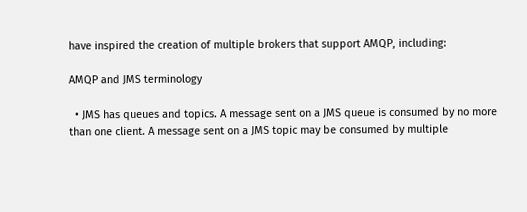have inspired the creation of multiple brokers that support AMQP, including:

AMQP and JMS terminology

  • JMS has queues and topics. A message sent on a JMS queue is consumed by no more than one client. A message sent on a JMS topic may be consumed by multiple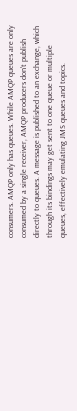consumers. AMQP only has queues. While AMQP queues are only consumed by a single receiver, AMQP producers don't publish directly to queues. A message is published to an exchange, which through its bindings may get sent to one queue or multiple queues, effectively emulating JMS queues and topics.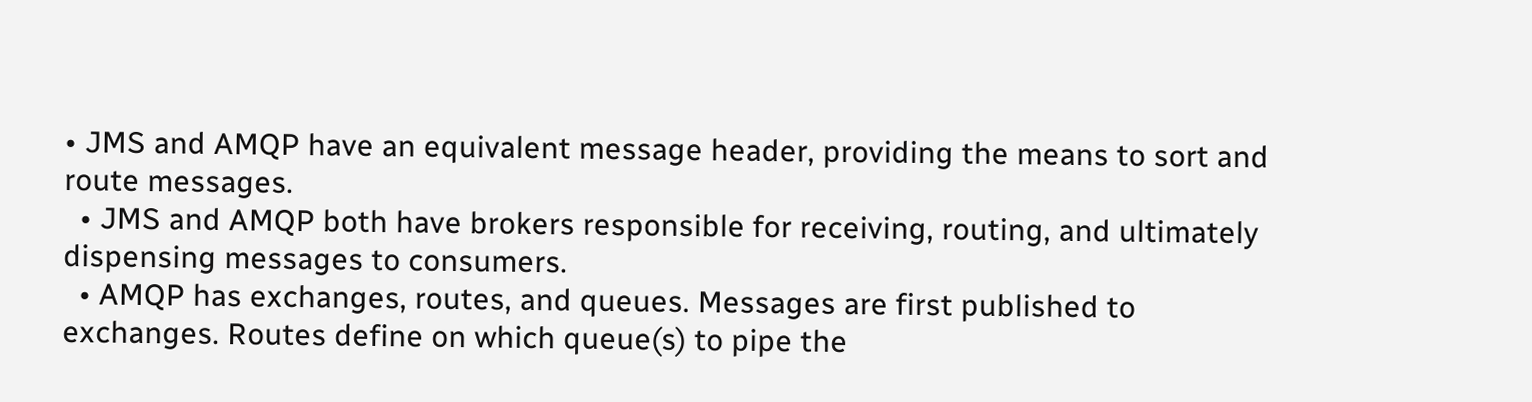• JMS and AMQP have an equivalent message header, providing the means to sort and route messages.
  • JMS and AMQP both have brokers responsible for receiving, routing, and ultimately dispensing messages to consumers.
  • AMQP has exchanges, routes, and queues. Messages are first published to exchanges. Routes define on which queue(s) to pipe the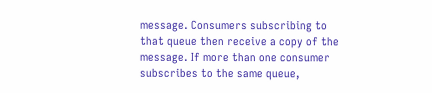message. Consumers subscribing to that queue then receive a copy of the message. If more than one consumer subscribes to the same queue,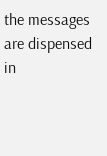the messages are dispensed in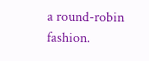a round-robin fashion.